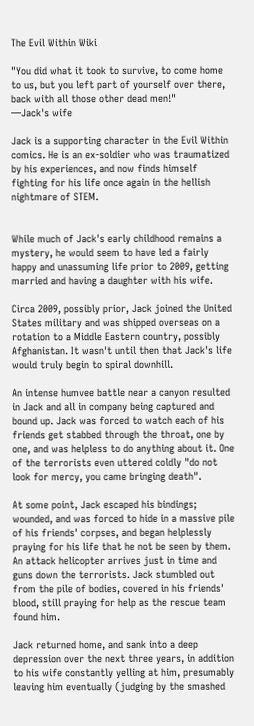The Evil Within Wiki

"You did what it took to survive, to come home to us, but you left part of yourself over there, back with all those other dead men!"
―Jack's wife

Jack is a supporting character in the Evil Within comics. He is an ex-soldier who was traumatized by his experiences, and now finds himself fighting for his life once again in the hellish nightmare of STEM.


While much of Jack's early childhood remains a mystery, he would seem to have led a fairly happy and unassuming life prior to 2009, getting married and having a daughter with his wife.

Circa 2009, possibly prior, Jack joined the United States military and was shipped overseas on a rotation to a Middle Eastern country, possibly Afghanistan. It wasn't until then that Jack's life would truly begin to spiral downhill.

An intense humvee battle near a canyon resulted in Jack and all in company being captured and bound up. Jack was forced to watch each of his friends get stabbed through the throat, one by one, and was helpless to do anything about it. One of the terrorists even uttered coldly "do not look for mercy, you came bringing death".

At some point, Jack escaped his bindings; wounded, and was forced to hide in a massive pile of his friends' corpses, and began helplessly praying for his life that he not be seen by them. An attack helicopter arrives just in time and guns down the terrorists. Jack stumbled out from the pile of bodies, covered in his friends' blood, still praying for help as the rescue team found him.

Jack returned home, and sank into a deep depression over the next three years, in addition to his wife constantly yelling at him, presumably leaving him eventually (judging by the smashed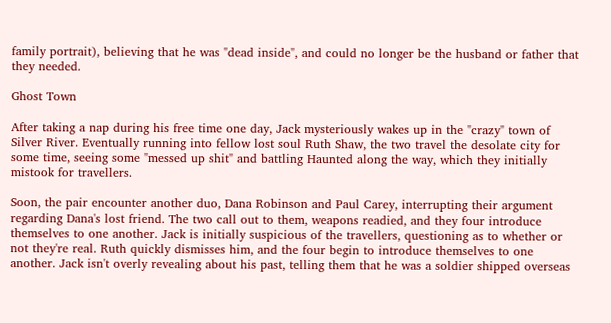family portrait), believing that he was "dead inside", and could no longer be the husband or father that they needed.

Ghost Town

After taking a nap during his free time one day, Jack mysteriously wakes up in the "crazy" town of Silver River. Eventually running into fellow lost soul Ruth Shaw, the two travel the desolate city for some time, seeing some "messed up shit" and battling Haunted along the way, which they initially mistook for travellers.

Soon, the pair encounter another duo, Dana Robinson and Paul Carey, interrupting their argument regarding Dana's lost friend. The two call out to them, weapons readied, and they four introduce themselves to one another. Jack is initially suspicious of the travellers, questioning as to whether or not they're real. Ruth quickly dismisses him, and the four begin to introduce themselves to one another. Jack isn't overly revealing about his past, telling them that he was a soldier shipped overseas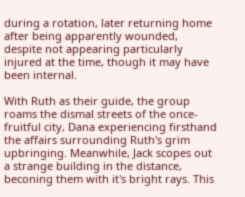during a rotation, later returning home after being apparently wounded, despite not appearing particularly injured at the time, though it may have been internal.

With Ruth as their guide, the group roams the dismal streets of the once-fruitful city, Dana experiencing firsthand the affairs surrounding Ruth's grim upbringing. Meanwhile, Jack scopes out a strange building in the distance, beconing them with it's bright rays. This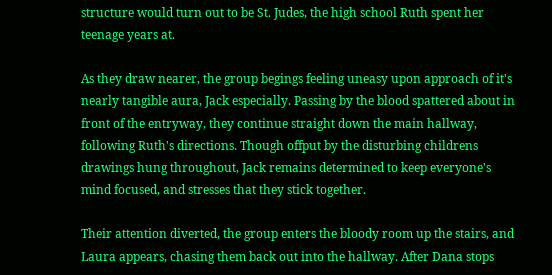structure would turn out to be St. Judes, the high school Ruth spent her teenage years at.

As they draw nearer, the group begings feeling uneasy upon approach of it's nearly tangible aura, Jack especially. Passing by the blood spattered about in front of the entryway, they continue straight down the main hallway, following Ruth's directions. Though offput by the disturbing childrens drawings hung throughout, Jack remains determined to keep everyone's mind focused, and stresses that they stick together.

Their attention diverted, the group enters the bloody room up the stairs, and Laura appears, chasing them back out into the hallway. After Dana stops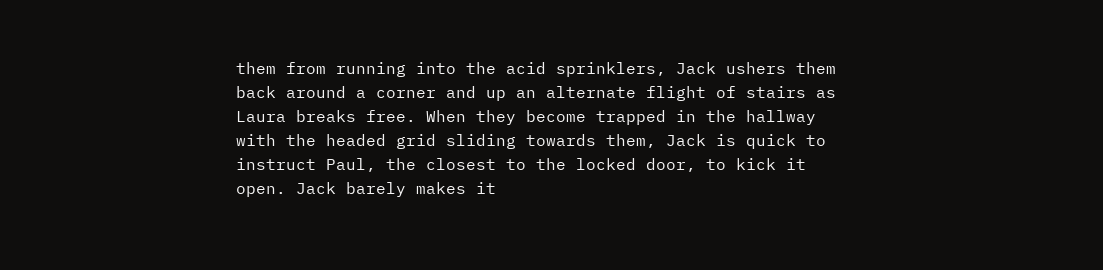them from running into the acid sprinklers, Jack ushers them back around a corner and up an alternate flight of stairs as Laura breaks free. When they become trapped in the hallway with the headed grid sliding towards them, Jack is quick to instruct Paul, the closest to the locked door, to kick it open. Jack barely makes it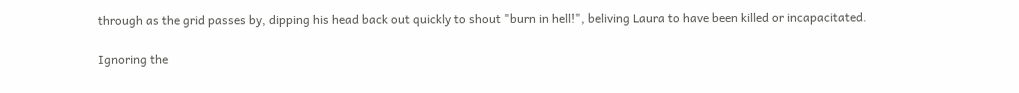through as the grid passes by, dipping his head back out quickly to shout "burn in hell!", beliving Laura to have been killed or incapacitated.

Ignoring the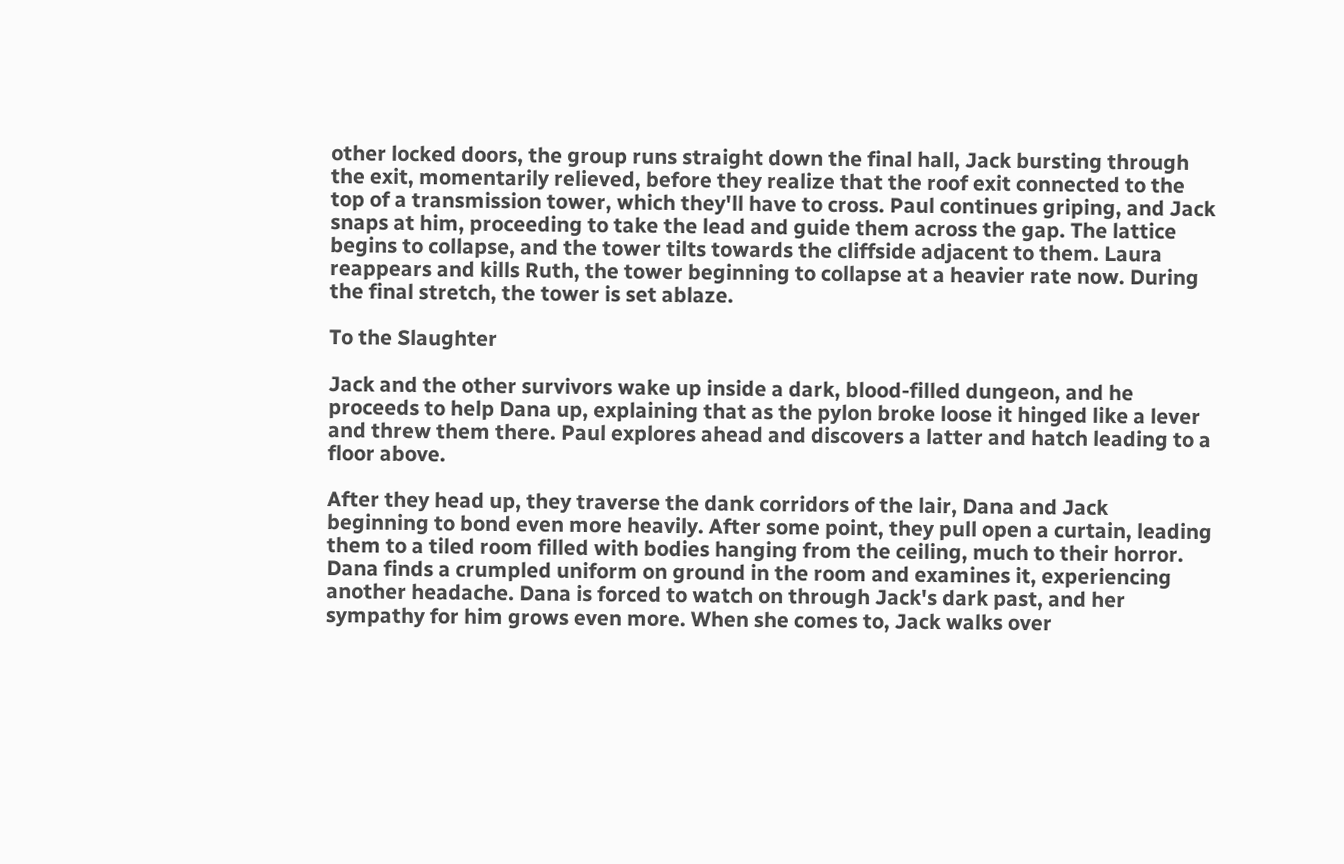other locked doors, the group runs straight down the final hall, Jack bursting through the exit, momentarily relieved, before they realize that the roof exit connected to the top of a transmission tower, which they'll have to cross. Paul continues griping, and Jack snaps at him, proceeding to take the lead and guide them across the gap. The lattice begins to collapse, and the tower tilts towards the cliffside adjacent to them. Laura reappears and kills Ruth, the tower beginning to collapse at a heavier rate now. During the final stretch, the tower is set ablaze.

To the Slaughter

Jack and the other survivors wake up inside a dark, blood-filled dungeon, and he proceeds to help Dana up, explaining that as the pylon broke loose it hinged like a lever and threw them there. Paul explores ahead and discovers a latter and hatch leading to a floor above.

After they head up, they traverse the dank corridors of the lair, Dana and Jack beginning to bond even more heavily. After some point, they pull open a curtain, leading them to a tiled room filled with bodies hanging from the ceiling, much to their horror. Dana finds a crumpled uniform on ground in the room and examines it, experiencing another headache. Dana is forced to watch on through Jack's dark past, and her sympathy for him grows even more. When she comes to, Jack walks over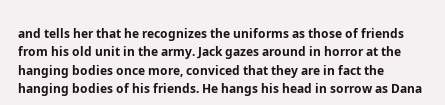and tells her that he recognizes the uniforms as those of friends from his old unit in the army. Jack gazes around in horror at the hanging bodies once more, conviced that they are in fact the hanging bodies of his friends. He hangs his head in sorrow as Dana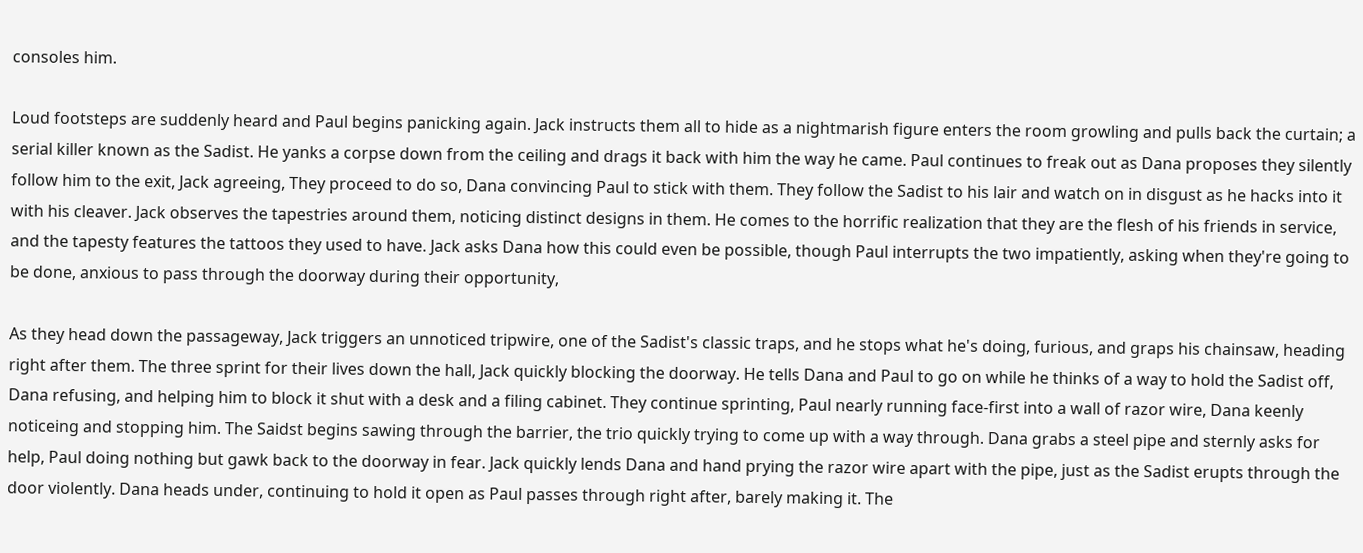consoles him.

Loud footsteps are suddenly heard and Paul begins panicking again. Jack instructs them all to hide as a nightmarish figure enters the room growling and pulls back the curtain; a serial killer known as the Sadist. He yanks a corpse down from the ceiling and drags it back with him the way he came. Paul continues to freak out as Dana proposes they silently follow him to the exit, Jack agreeing, They proceed to do so, Dana convincing Paul to stick with them. They follow the Sadist to his lair and watch on in disgust as he hacks into it with his cleaver. Jack observes the tapestries around them, noticing distinct designs in them. He comes to the horrific realization that they are the flesh of his friends in service, and the tapesty features the tattoos they used to have. Jack asks Dana how this could even be possible, though Paul interrupts the two impatiently, asking when they're going to be done, anxious to pass through the doorway during their opportunity,

As they head down the passageway, Jack triggers an unnoticed tripwire, one of the Sadist's classic traps, and he stops what he's doing, furious, and graps his chainsaw, heading right after them. The three sprint for their lives down the hall, Jack quickly blocking the doorway. He tells Dana and Paul to go on while he thinks of a way to hold the Sadist off, Dana refusing, and helping him to block it shut with a desk and a filing cabinet. They continue sprinting, Paul nearly running face-first into a wall of razor wire, Dana keenly noticeing and stopping him. The Saidst begins sawing through the barrier, the trio quickly trying to come up with a way through. Dana grabs a steel pipe and sternly asks for help, Paul doing nothing but gawk back to the doorway in fear. Jack quickly lends Dana and hand prying the razor wire apart with the pipe, just as the Sadist erupts through the door violently. Dana heads under, continuing to hold it open as Paul passes through right after, barely making it. The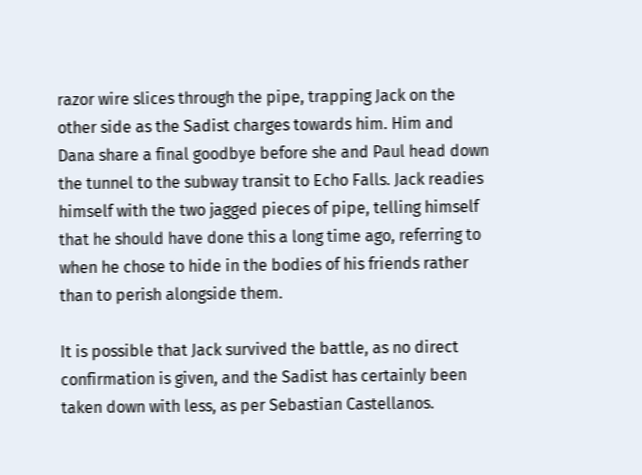razor wire slices through the pipe, trapping Jack on the other side as the Sadist charges towards him. Him and Dana share a final goodbye before she and Paul head down the tunnel to the subway transit to Echo Falls. Jack readies himself with the two jagged pieces of pipe, telling himself that he should have done this a long time ago, referring to when he chose to hide in the bodies of his friends rather than to perish alongside them.

It is possible that Jack survived the battle, as no direct confirmation is given, and the Sadist has certainly been taken down with less, as per Sebastian Castellanos.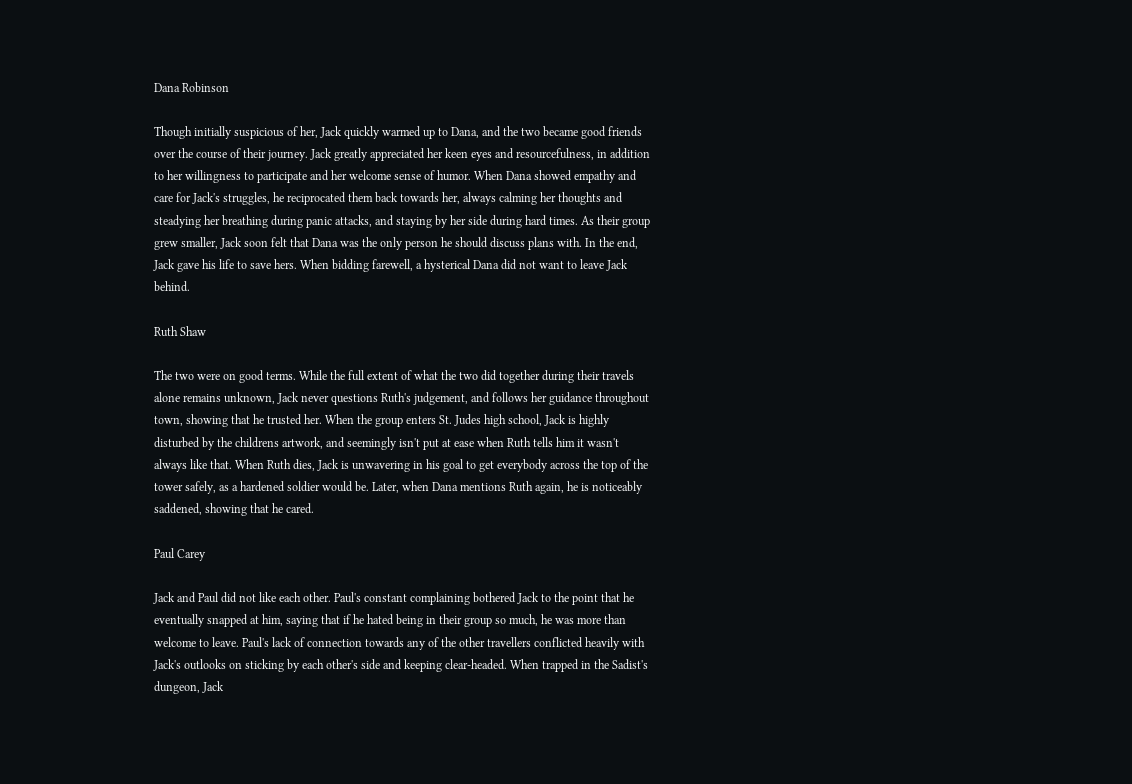Dana Robinson

Though initially suspicious of her, Jack quickly warmed up to Dana, and the two became good friends over the course of their journey. Jack greatly appreciated her keen eyes and resourcefulness, in addition to her willingness to participate and her welcome sense of humor. When Dana showed empathy and care for Jack's struggles, he reciprocated them back towards her, always calming her thoughts and steadying her breathing during panic attacks, and staying by her side during hard times. As their group grew smaller, Jack soon felt that Dana was the only person he should discuss plans with. In the end, Jack gave his life to save hers. When bidding farewell, a hysterical Dana did not want to leave Jack behind.

Ruth Shaw

The two were on good terms. While the full extent of what the two did together during their travels alone remains unknown, Jack never questions Ruth's judgement, and follows her guidance throughout town, showing that he trusted her. When the group enters St. Judes high school, Jack is highly disturbed by the childrens artwork, and seemingly isn't put at ease when Ruth tells him it wasn't always like that. When Ruth dies, Jack is unwavering in his goal to get everybody across the top of the tower safely, as a hardened soldier would be. Later, when Dana mentions Ruth again, he is noticeably saddened, showing that he cared.

Paul Carey

Jack and Paul did not like each other. Paul's constant complaining bothered Jack to the point that he eventually snapped at him, saying that if he hated being in their group so much, he was more than welcome to leave. Paul's lack of connection towards any of the other travellers conflicted heavily with Jack's outlooks on sticking by each other's side and keeping clear-headed. When trapped in the Sadist's dungeon, Jack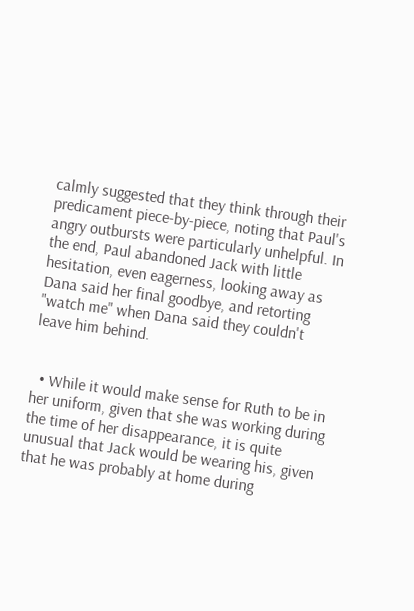calmly suggested that they think through their predicament piece-by-piece, noting that Paul's angry outbursts were particularly unhelpful. In the end, Paul abandoned Jack with little hesitation, even eagerness, looking away as Dana said her final goodbye, and retorting "watch me" when Dana said they couldn't leave him behind.


  • While it would make sense for Ruth to be in her uniform, given that she was working during the time of her disappearance, it is quite unusual that Jack would be wearing his, given that he was probably at home during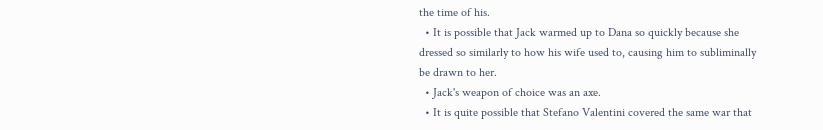the time of his.
  • It is possible that Jack warmed up to Dana so quickly because she dressed so similarly to how his wife used to, causing him to subliminally be drawn to her.
  • Jack's weapon of choice was an axe.
  • It is quite possible that Stefano Valentini covered the same war that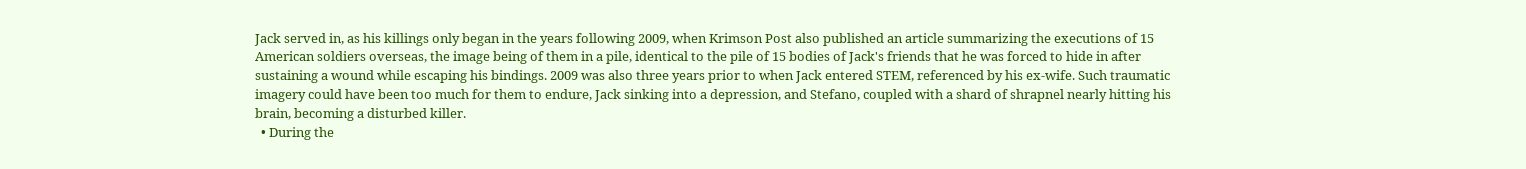Jack served in, as his killings only began in the years following 2009, when Krimson Post also published an article summarizing the executions of 15 American soldiers overseas, the image being of them in a pile, identical to the pile of 15 bodies of Jack's friends that he was forced to hide in after sustaining a wound while escaping his bindings. 2009 was also three years prior to when Jack entered STEM, referenced by his ex-wife. Such traumatic imagery could have been too much for them to endure, Jack sinking into a depression, and Stefano, coupled with a shard of shrapnel nearly hitting his brain, becoming a disturbed killer.
  • During the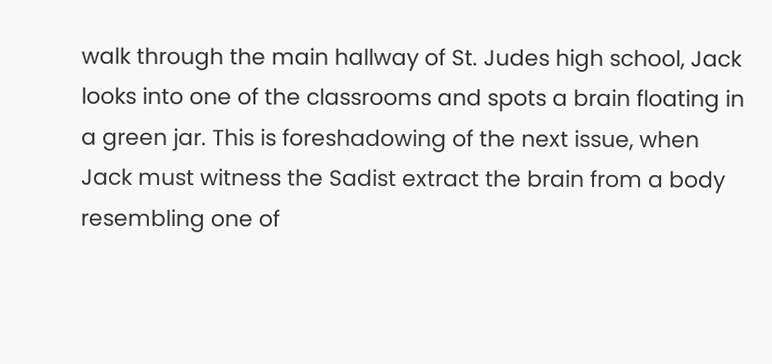walk through the main hallway of St. Judes high school, Jack looks into one of the classrooms and spots a brain floating in a green jar. This is foreshadowing of the next issue, when Jack must witness the Sadist extract the brain from a body resembling one of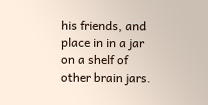his friends, and place in in a jar on a shelf of other brain jars.